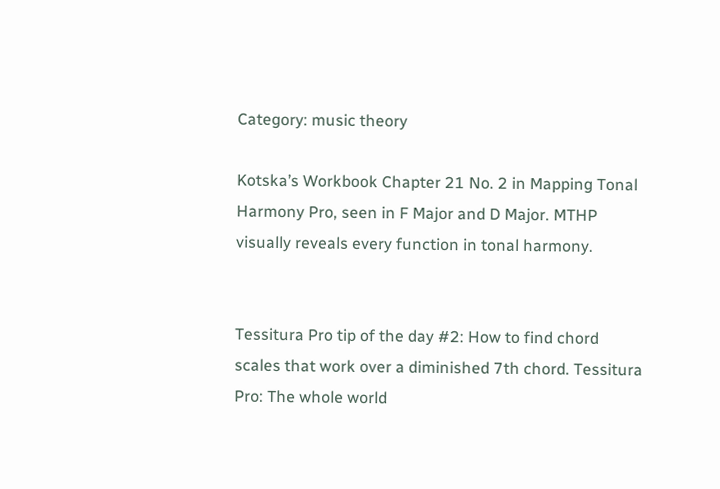Category: music theory

Kotska’s Workbook Chapter 21 No. 2 in Mapping Tonal Harmony Pro, seen in F Major and D Major. MTHP visually reveals every function in tonal harmony.


Tessitura Pro tip of the day #2: How to find chord scales that work over a diminished 7th chord. Tessitura Pro: The whole world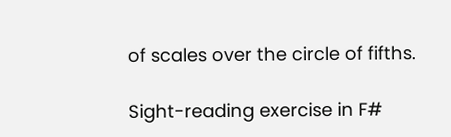of scales over the circle of fifths.

Sight-reading exercise in F#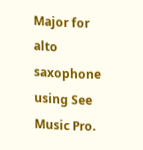Major for alto saxophone using See Music Pro.